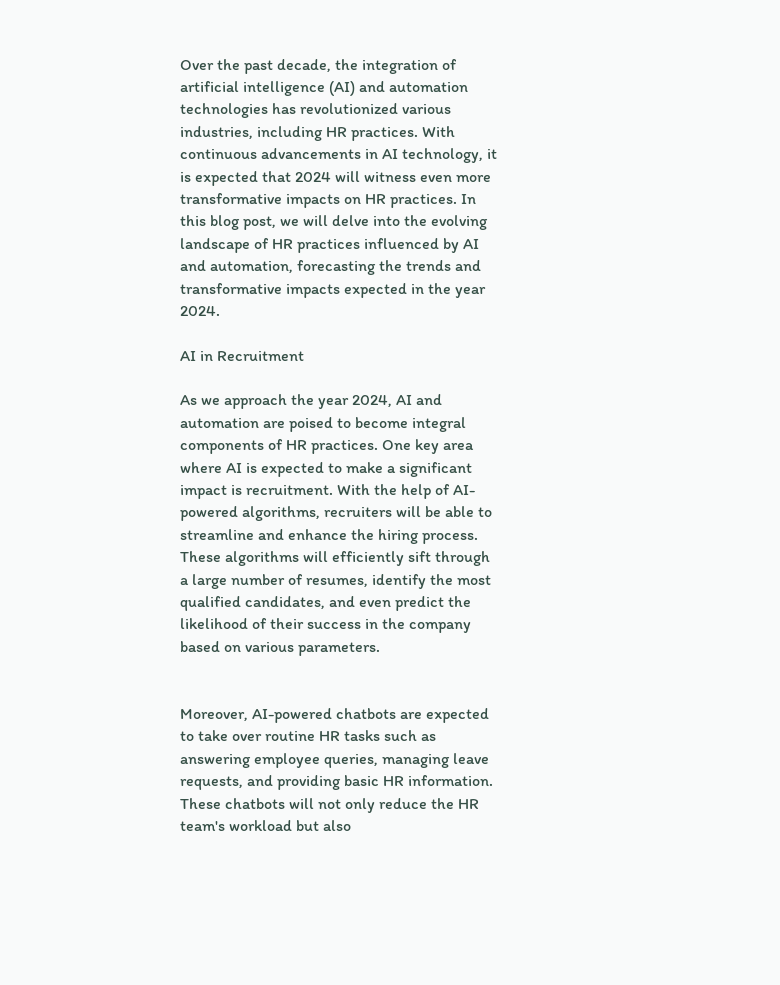Over the past decade, the integration of artificial intelligence (AI) and automation technologies has revolutionized various industries, including HR practices. With continuous advancements in AI technology, it is expected that 2024 will witness even more transformative impacts on HR practices. In this blog post, we will delve into the evolving landscape of HR practices influenced by AI and automation, forecasting the trends and transformative impacts expected in the year 2024.

AI in Recruitment

As we approach the year 2024, AI and automation are poised to become integral components of HR practices. One key area where AI is expected to make a significant impact is recruitment. With the help of AI-powered algorithms, recruiters will be able to streamline and enhance the hiring process. These algorithms will efficiently sift through a large number of resumes, identify the most qualified candidates, and even predict the likelihood of their success in the company based on various parameters.


Moreover, AI-powered chatbots are expected to take over routine HR tasks such as answering employee queries, managing leave requests, and providing basic HR information. These chatbots will not only reduce the HR team's workload but also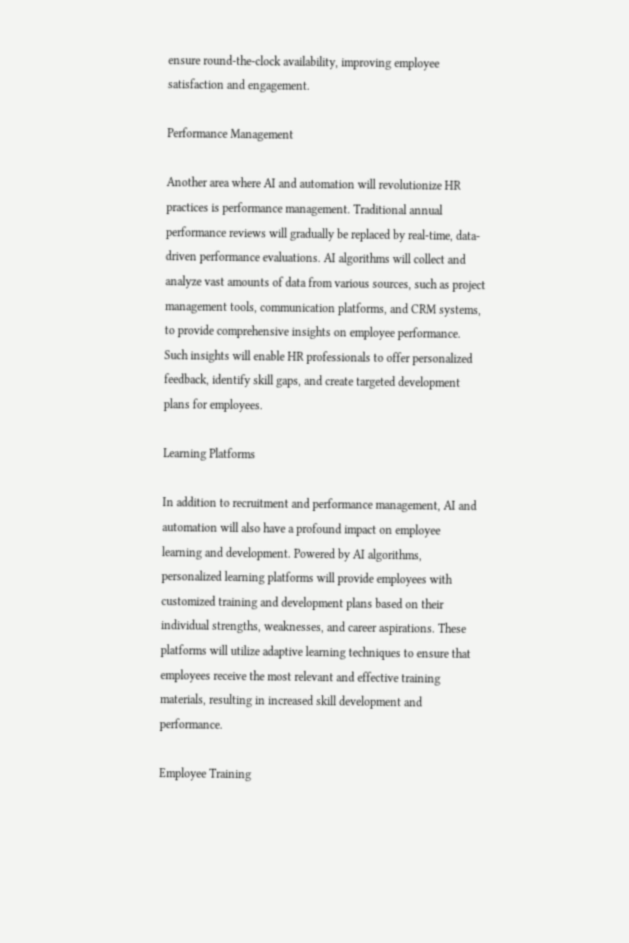ensure round-the-clock availability, improving employee satisfaction and engagement.

Performance Management

Another area where AI and automation will revolutionize HR practices is performance management. Traditional annual performance reviews will gradually be replaced by real-time, data-driven performance evaluations. AI algorithms will collect and analyze vast amounts of data from various sources, such as project management tools, communication platforms, and CRM systems, to provide comprehensive insights on employee performance. Such insights will enable HR professionals to offer personalized feedback, identify skill gaps, and create targeted development plans for employees.

Learning Platforms

In addition to recruitment and performance management, AI and automation will also have a profound impact on employee learning and development. Powered by AI algorithms, personalized learning platforms will provide employees with customized training and development plans based on their individual strengths, weaknesses, and career aspirations. These platforms will utilize adaptive learning techniques to ensure that employees receive the most relevant and effective training materials, resulting in increased skill development and performance.

Employee Training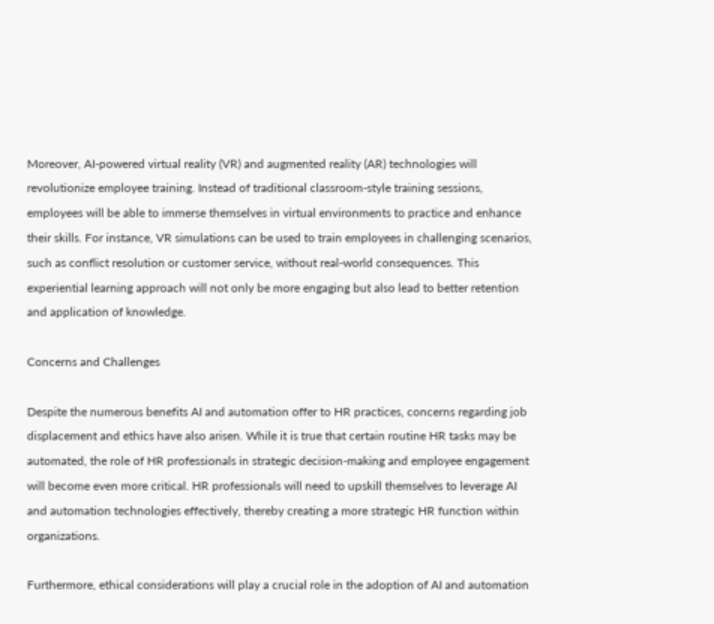Moreover, AI-powered virtual reality (VR) and augmented reality (AR) technologies will revolutionize employee training. Instead of traditional classroom-style training sessions, employees will be able to immerse themselves in virtual environments to practice and enhance their skills. For instance, VR simulations can be used to train employees in challenging scenarios, such as conflict resolution or customer service, without real-world consequences. This experiential learning approach will not only be more engaging but also lead to better retention and application of knowledge.

Concerns and Challenges

Despite the numerous benefits AI and automation offer to HR practices, concerns regarding job displacement and ethics have also arisen. While it is true that certain routine HR tasks may be automated, the role of HR professionals in strategic decision-making and employee engagement will become even more critical. HR professionals will need to upskill themselves to leverage AI and automation technologies effectively, thereby creating a more strategic HR function within organizations.

Furthermore, ethical considerations will play a crucial role in the adoption of AI and automation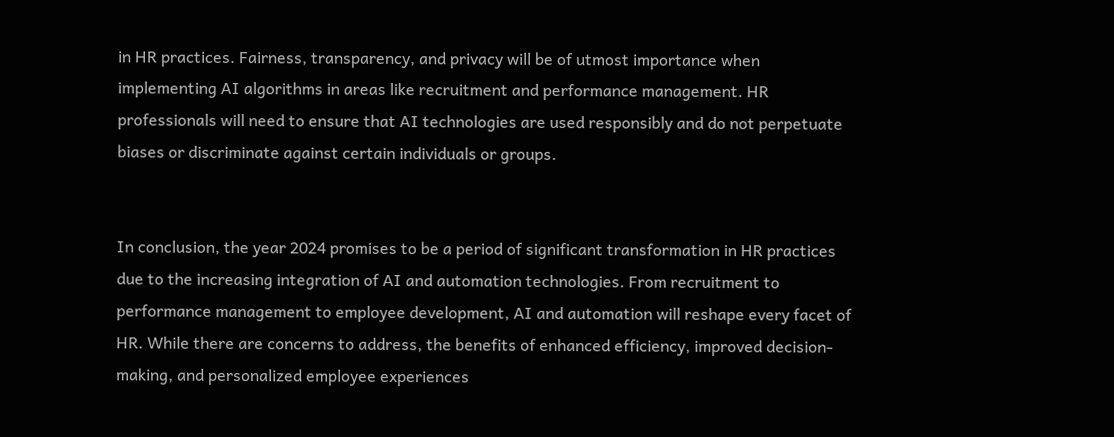in HR practices. Fairness, transparency, and privacy will be of utmost importance when implementing AI algorithms in areas like recruitment and performance management. HR professionals will need to ensure that AI technologies are used responsibly and do not perpetuate biases or discriminate against certain individuals or groups.


In conclusion, the year 2024 promises to be a period of significant transformation in HR practices due to the increasing integration of AI and automation technologies. From recruitment to performance management to employee development, AI and automation will reshape every facet of HR. While there are concerns to address, the benefits of enhanced efficiency, improved decision-making, and personalized employee experiences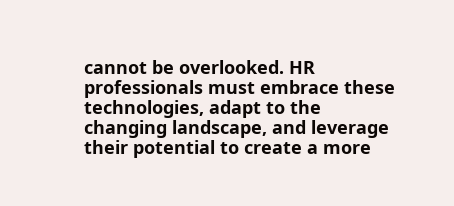cannot be overlooked. HR professionals must embrace these technologies, adapt to the changing landscape, and leverage their potential to create a more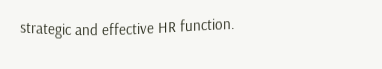strategic and effective HR function.